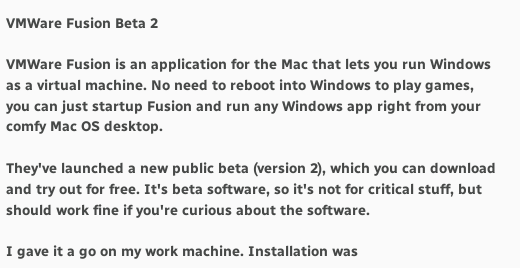VMWare Fusion Beta 2

VMWare Fusion is an application for the Mac that lets you run Windows as a virtual machine. No need to reboot into Windows to play games, you can just startup Fusion and run any Windows app right from your comfy Mac OS desktop.

They've launched a new public beta (version 2), which you can download and try out for free. It's beta software, so it's not for critical stuff, but should work fine if you're curious about the software.

I gave it a go on my work machine. Installation was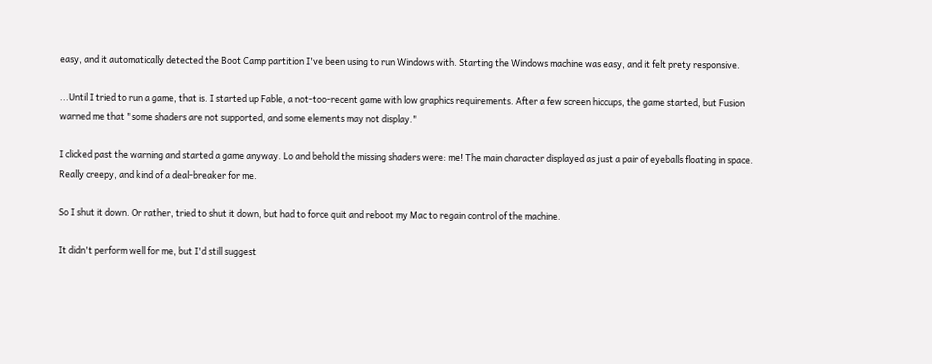easy, and it automatically detected the Boot Camp partition I've been using to run Windows with. Starting the Windows machine was easy, and it felt prety responsive.

...Until I tried to run a game, that is. I started up Fable, a not-too-recent game with low graphics requirements. After a few screen hiccups, the game started, but Fusion warned me that "some shaders are not supported, and some elements may not display."

I clicked past the warning and started a game anyway. Lo and behold the missing shaders were: me! The main character displayed as just a pair of eyeballs floating in space. Really creepy, and kind of a deal-breaker for me.

So I shut it down. Or rather, tried to shut it down, but had to force quit and reboot my Mac to regain control of the machine.

It didn't perform well for me, but I'd still suggest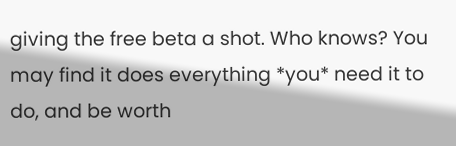giving the free beta a shot. Who knows? You may find it does everything *you* need it to do, and be worth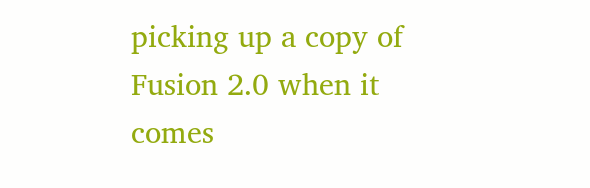picking up a copy of Fusion 2.0 when it comes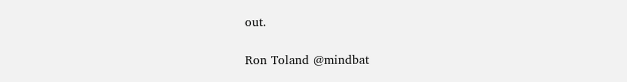out.

Ron Toland @mindbat